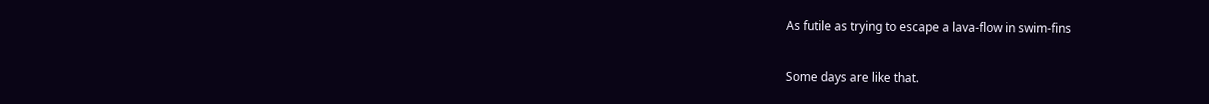As futile as trying to escape a lava-flow in swim-fins

Some days are like that.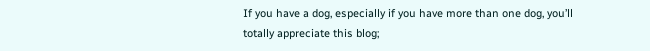If you have a dog, especially if you have more than one dog, you’ll totally appreciate this blog;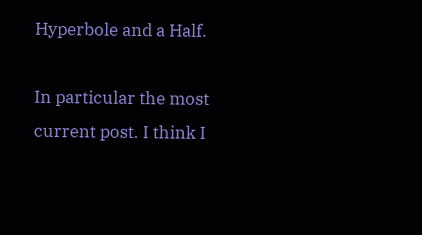Hyperbole and a Half.

In particular the most current post. I think I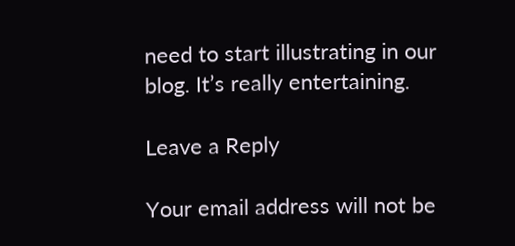need to start illustrating in our blog. It’s really entertaining.

Leave a Reply

Your email address will not be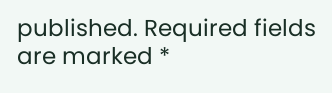published. Required fields are marked *